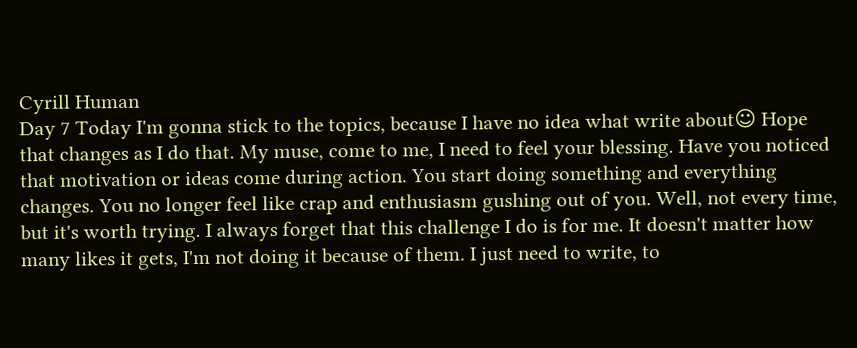Cyrill Human
Day 7 Today I'm gonna stick to the topics, because I have no idea what write about☺ Hope that changes as I do that. My muse, come to me, I need to feel your blessing. Have you noticed that motivation or ideas come during action. You start doing something and everything changes. You no longer feel like crap and enthusiasm gushing out of you. Well, not every time, but it's worth trying. I always forget that this challenge I do is for me. It doesn't matter how many likes it gets, I'm not doing it because of them. I just need to write, to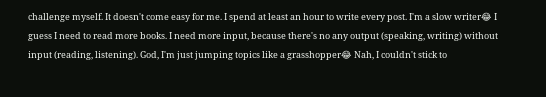challenge myself. It doesn't come easy for me. I spend at least an hour to write every post. I'm a slow writer😂 I guess I need to read more books. I need more input, because there's no any output (speaking, writing) without input (reading, listening). God, I'm just jumping topics like a grasshopper😂 Nah, I couldn't stick to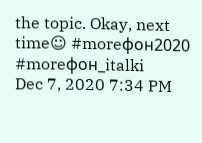the topic. Okay, next time☺ #moreфон2020 #moreфон_italki
Dec 7, 2020 7:34 PM